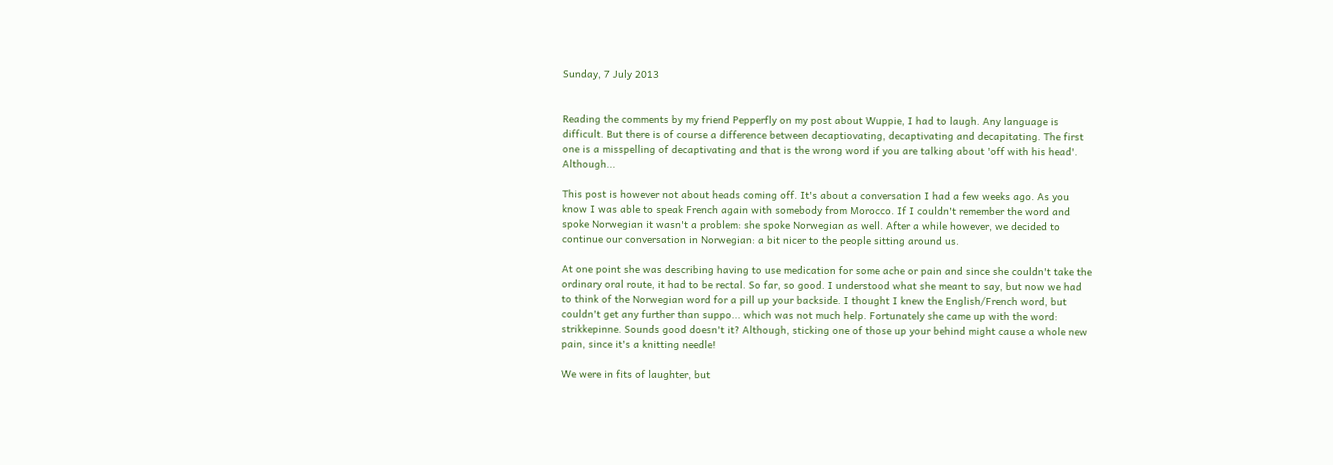Sunday, 7 July 2013


Reading the comments by my friend Pepperfly on my post about Wuppie, I had to laugh. Any language is difficult. But there is of course a difference between decaptiovating, decaptivating and decapitating. The first one is a misspelling of decaptivating and that is the wrong word if you are talking about 'off with his head'. Although...

This post is however not about heads coming off. It's about a conversation I had a few weeks ago. As you know I was able to speak French again with somebody from Morocco. If I couldn't remember the word and spoke Norwegian it wasn't a problem: she spoke Norwegian as well. After a while however, we decided to continue our conversation in Norwegian: a bit nicer to the people sitting around us.

At one point she was describing having to use medication for some ache or pain and since she couldn't take the ordinary oral route, it had to be rectal. So far, so good. I understood what she meant to say, but now we had to think of the Norwegian word for a pill up your backside. I thought I knew the English/French word, but couldn't get any further than suppo... which was not much help. Fortunately she came up with the word: strikkepinne. Sounds good doesn't it? Although, sticking one of those up your behind might cause a whole new pain, since it's a knitting needle!

We were in fits of laughter, but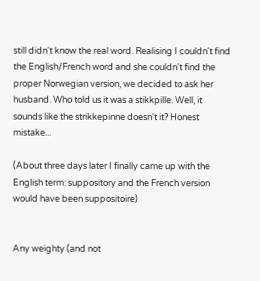still didn't know the real word. Realising I couldn't find the English/French word and she couldn't find the proper Norwegian version, we decided to ask her husband. Who told us it was a stikkpille. Well, it sounds like the strikkepinne doesn't it? Honest mistake...

(About three days later I finally came up with the English term: suppository and the French version would have been suppositoire)


Any weighty (and not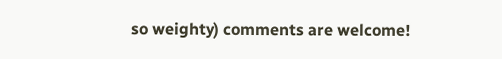so weighty) comments are welcome!